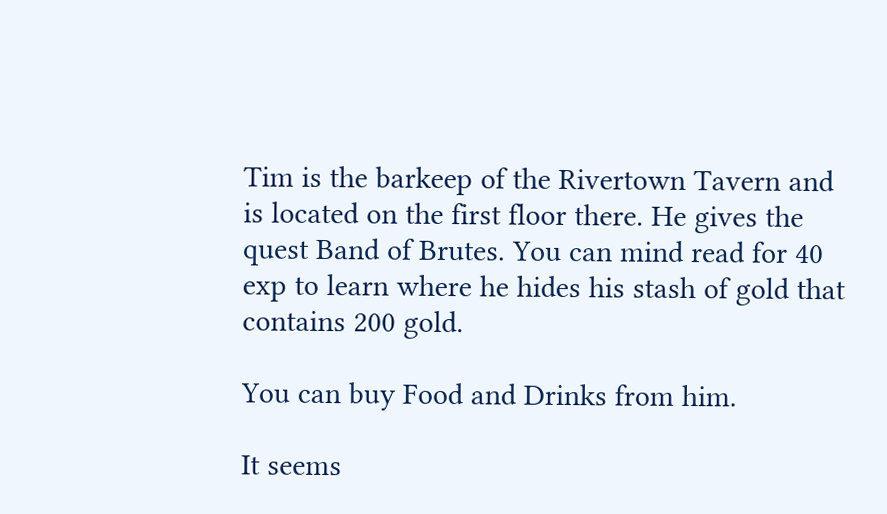Tim is the barkeep of the Rivertown Tavern and is located on the first floor there. He gives the quest Band of Brutes. You can mind read for 40 exp to learn where he hides his stash of gold that contains 200 gold.

You can buy Food and Drinks from him.

It seems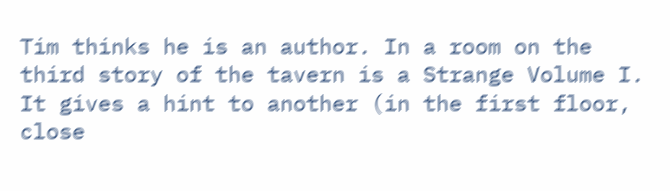Tim thinks he is an author. In a room on the third story of the tavern is a Strange Volume I. It gives a hint to another (in the first floor, close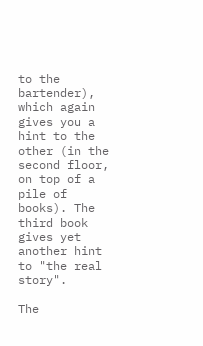to the bartender), which again gives you a hint to the other (in the second floor, on top of a pile of books). The third book gives yet another hint to "the real story".

The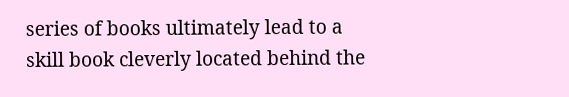series of books ultimately lead to a skill book cleverly located behind the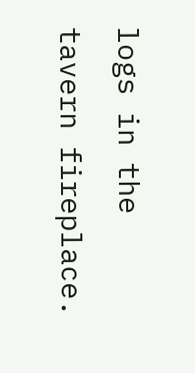logs in the tavern fireplace.